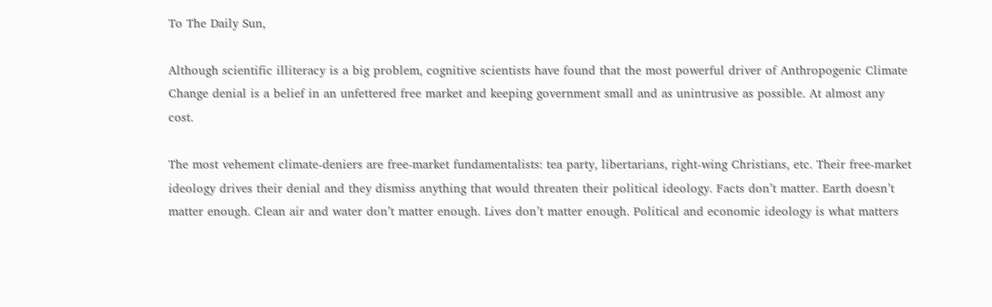To The Daily Sun,

Although scientific illiteracy is a big problem, cognitive scientists have found that the most powerful driver of Anthropogenic Climate Change denial is a belief in an unfettered free market and keeping government small and as unintrusive as possible. At almost any cost.

The most vehement climate-deniers are free-market fundamentalists: tea party, libertarians, right-wing Christians, etc. Their free-market ideology drives their denial and they dismiss anything that would threaten their political ideology. Facts don’t matter. Earth doesn’t matter enough. Clean air and water don’t matter enough. Lives don’t matter enough. Political and economic ideology is what matters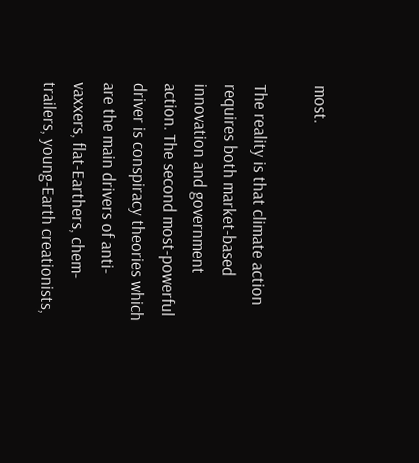most.

The reality is that climate action requires both market-based innovation and government action. The second most-powerful driver is conspiracy theories which are the main drivers of anti-vaxxers, flat-Earthers, chem-trailers, young-Earth creationists,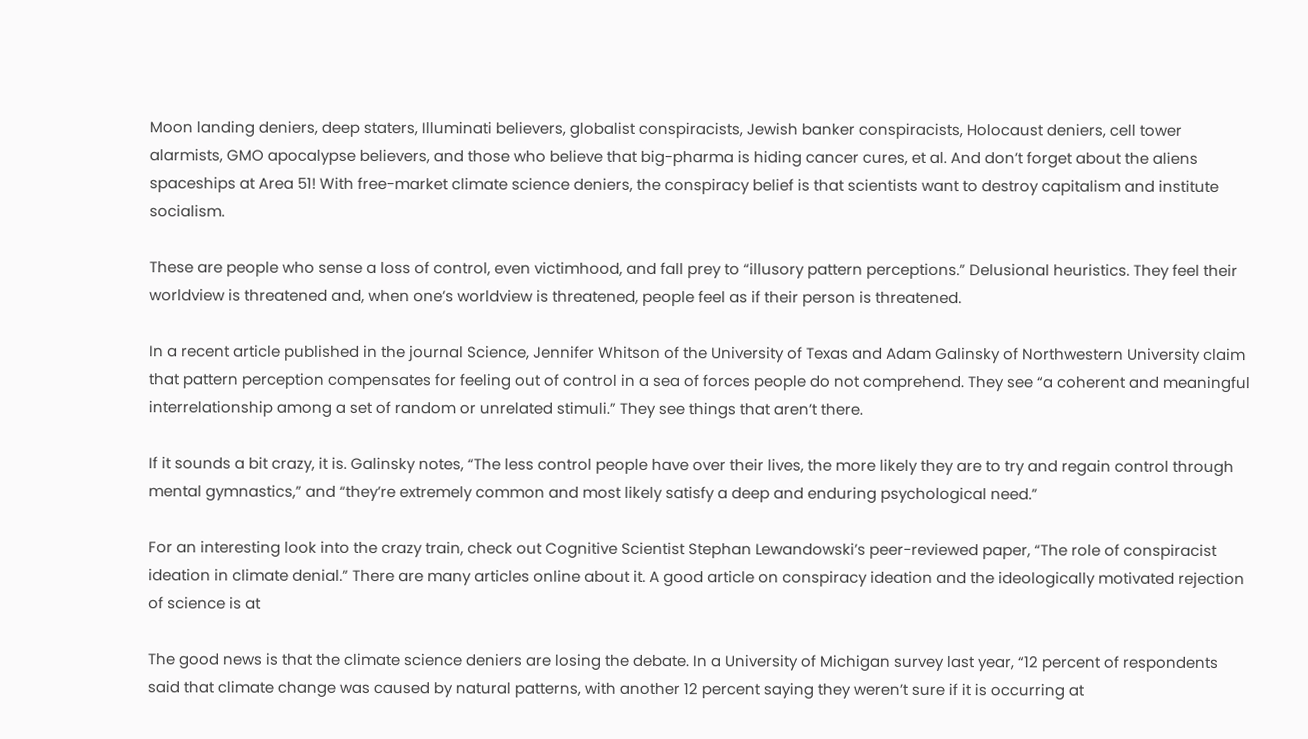Moon landing deniers, deep staters, Illuminati believers, globalist conspiracists, Jewish banker conspiracists, Holocaust deniers, cell tower alarmists, GMO apocalypse believers, and those who believe that big-pharma is hiding cancer cures, et al. And don’t forget about the aliens spaceships at Area 51! With free-market climate science deniers, the conspiracy belief is that scientists want to destroy capitalism and institute socialism.

These are people who sense a loss of control, even victimhood, and fall prey to “illusory pattern perceptions.” Delusional heuristics. They feel their worldview is threatened and, when one’s worldview is threatened, people feel as if their person is threatened.

In a recent article published in the journal Science, Jennifer Whitson of the University of Texas and Adam Galinsky of Northwestern University claim that pattern perception compensates for feeling out of control in a sea of forces people do not comprehend. They see “a coherent and meaningful interrelationship among a set of random or unrelated stimuli.” They see things that aren’t there.

If it sounds a bit crazy, it is. Galinsky notes, “The less control people have over their lives, the more likely they are to try and regain control through mental gymnastics,” and “they’re extremely common and most likely satisfy a deep and enduring psychological need.”

For an interesting look into the crazy train, check out Cognitive Scientist Stephan Lewandowski’s peer-reviewed paper, “The role of conspiracist ideation in climate denial.” There are many articles online about it. A good article on conspiracy ideation and the ideologically motivated rejection of science is at

The good news is that the climate science deniers are losing the debate. In a University of Michigan survey last year, “12 percent of respondents said that climate change was caused by natural patterns, with another 12 percent saying they weren’t sure if it is occurring at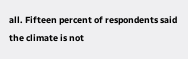all. Fifteen percent of respondents said the climate is not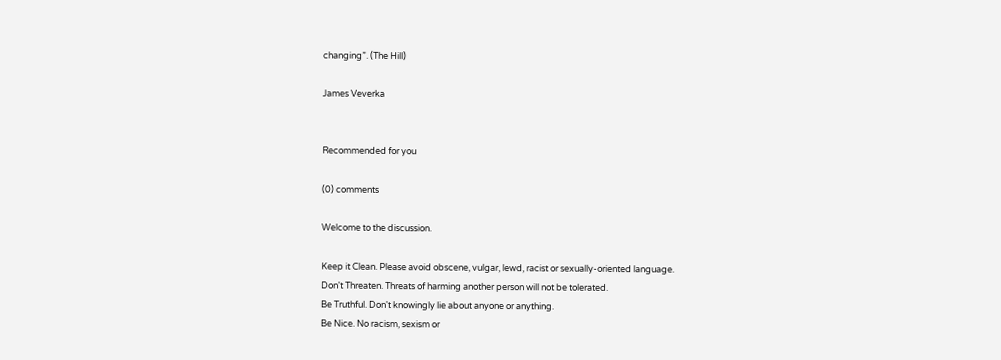changing”. (The Hill)

James Veverka


Recommended for you

(0) comments

Welcome to the discussion.

Keep it Clean. Please avoid obscene, vulgar, lewd, racist or sexually-oriented language.
Don't Threaten. Threats of harming another person will not be tolerated.
Be Truthful. Don't knowingly lie about anyone or anything.
Be Nice. No racism, sexism or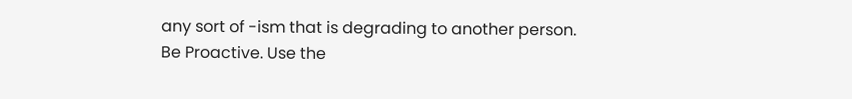any sort of -ism that is degrading to another person.
Be Proactive. Use the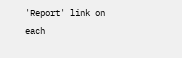'Report' link on each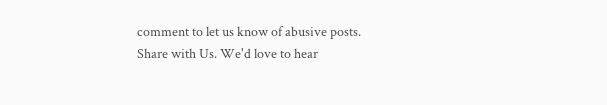comment to let us know of abusive posts.
Share with Us. We'd love to hear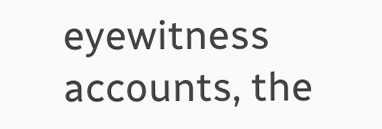eyewitness accounts, the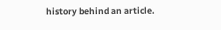history behind an article.